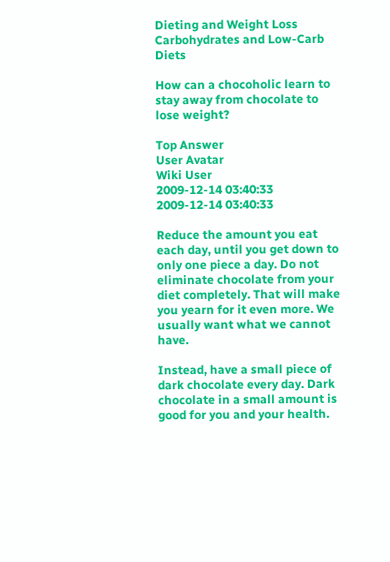Dieting and Weight Loss
Carbohydrates and Low-Carb Diets

How can a chocoholic learn to stay away from chocolate to lose weight?

Top Answer
User Avatar
Wiki User
2009-12-14 03:40:33
2009-12-14 03:40:33

Reduce the amount you eat each day, until you get down to only one piece a day. Do not eliminate chocolate from your diet completely. That will make you yearn for it even more. We usually want what we cannot have.

Instead, have a small piece of dark chocolate every day. Dark chocolate in a small amount is good for you and your health.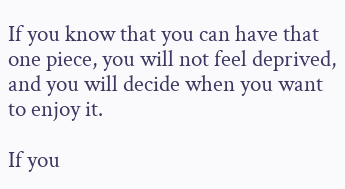If you know that you can have that one piece, you will not feel deprived, and you will decide when you want to enjoy it.

If you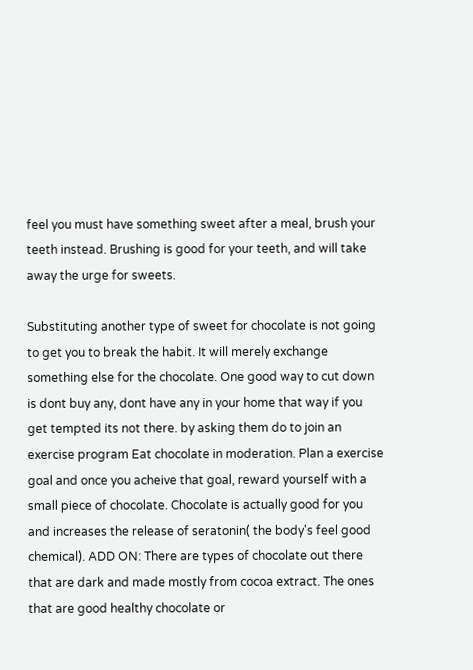feel you must have something sweet after a meal, brush your teeth instead. Brushing is good for your teeth, and will take away the urge for sweets.

Substituting another type of sweet for chocolate is not going to get you to break the habit. It will merely exchange something else for the chocolate. One good way to cut down is dont buy any, dont have any in your home that way if you get tempted its not there. by asking them do to join an exercise program Eat chocolate in moderation. Plan a exercise goal and once you acheive that goal, reward yourself with a small piece of chocolate. Chocolate is actually good for you and increases the release of seratonin( the body's feel good chemical). ADD ON: There are types of chocolate out there that are dark and made mostly from cocoa extract. The ones that are good healthy chocolate or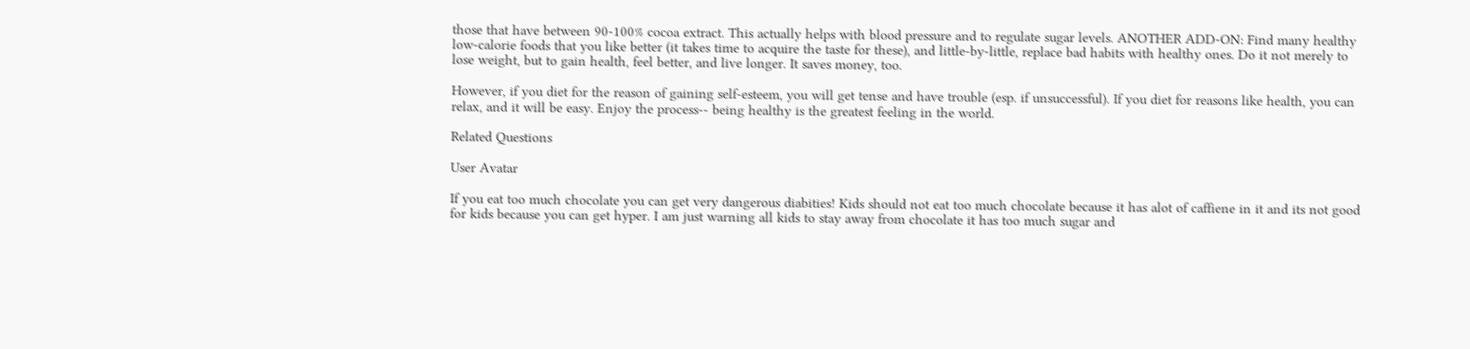those that have between 90-100% cocoa extract. This actually helps with blood pressure and to regulate sugar levels. ANOTHER ADD-ON: Find many healthy low-calorie foods that you like better (it takes time to acquire the taste for these), and little-by-little, replace bad habits with healthy ones. Do it not merely to lose weight, but to gain health, feel better, and live longer. It saves money, too.

However, if you diet for the reason of gaining self-esteem, you will get tense and have trouble (esp. if unsuccessful). If you diet for reasons like health, you can relax, and it will be easy. Enjoy the process-- being healthy is the greatest feeling in the world.

Related Questions

User Avatar

If you eat too much chocolate you can get very dangerous diabities! Kids should not eat too much chocolate because it has alot of caffiene in it and its not good for kids because you can get hyper. I am just warning all kids to stay away from chocolate it has too much sugar and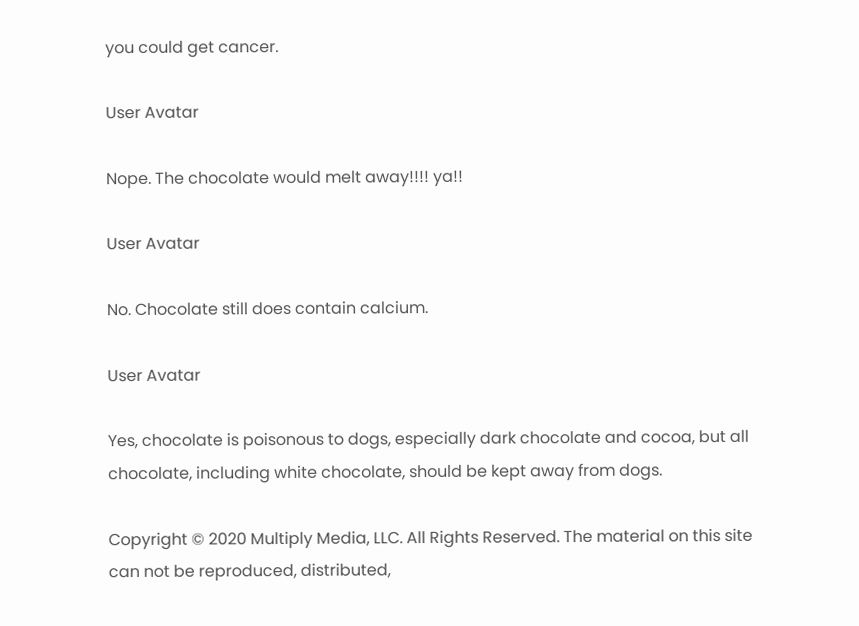you could get cancer.

User Avatar

Nope. The chocolate would melt away!!!! ya!!

User Avatar

No. Chocolate still does contain calcium.

User Avatar

Yes, chocolate is poisonous to dogs, especially dark chocolate and cocoa, but all chocolate, including white chocolate, should be kept away from dogs.

Copyright © 2020 Multiply Media, LLC. All Rights Reserved. The material on this site can not be reproduced, distributed,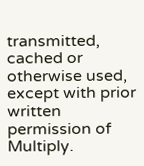transmitted, cached or otherwise used, except with prior written permission of Multiply.